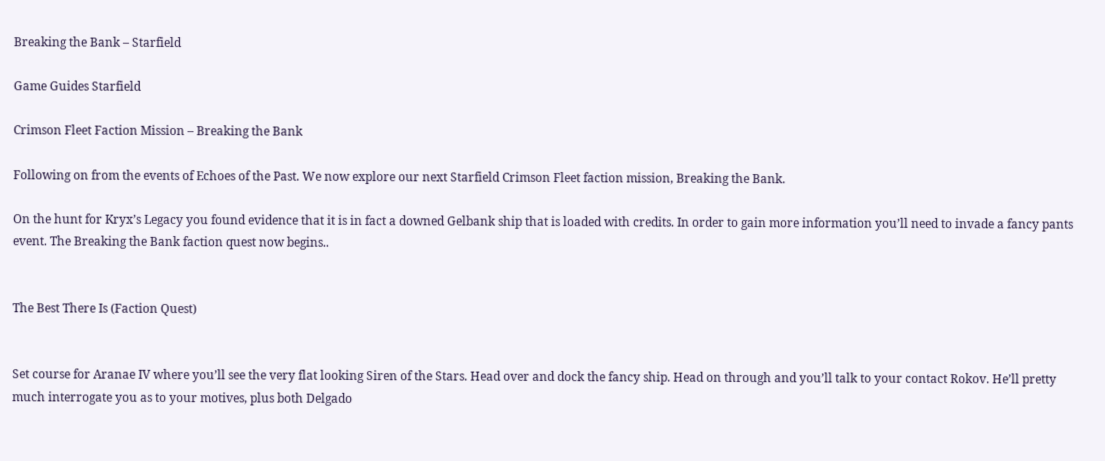Breaking the Bank – Starfield

Game Guides Starfield

Crimson Fleet Faction Mission – Breaking the Bank

Following on from the events of Echoes of the Past. We now explore our next Starfield Crimson Fleet faction mission, Breaking the Bank.

On the hunt for Kryx’s Legacy you found evidence that it is in fact a downed Gelbank ship that is loaded with credits. In order to gain more information you’ll need to invade a fancy pants event. The Breaking the Bank faction quest now begins..


The Best There Is (Faction Quest)


Set course for Aranae IV where you’ll see the very flat looking Siren of the Stars. Head over and dock the fancy ship. Head on through and you’ll talk to your contact Rokov. He’ll pretty much interrogate you as to your motives, plus both Delgado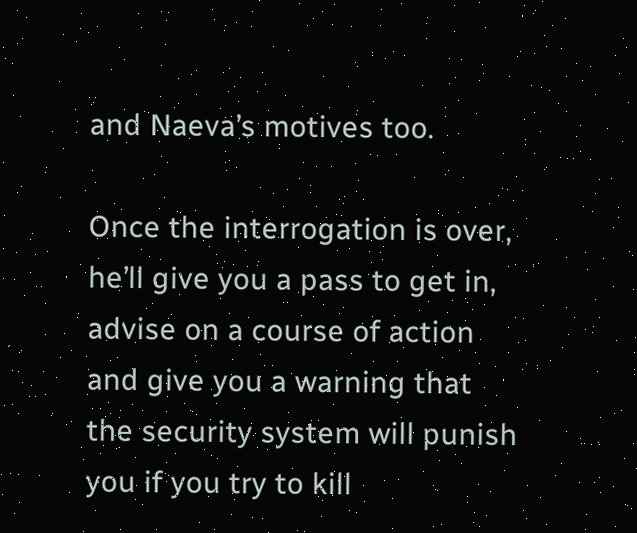and Naeva’s motives too.

Once the interrogation is over, he’ll give you a pass to get in, advise on a course of action and give you a warning that the security system will punish you if you try to kill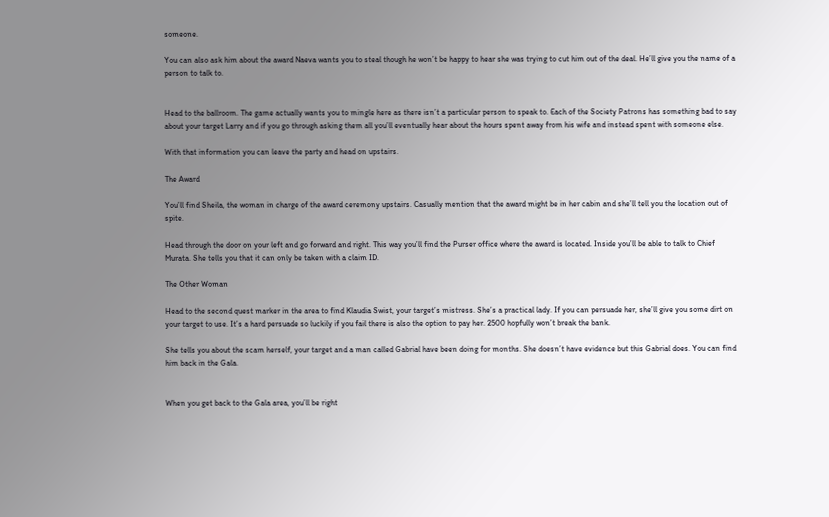someone.

You can also ask him about the award Naeva wants you to steal though he won’t be happy to hear she was trying to cut him out of the deal. He’ll give you the name of a person to talk to.


Head to the ballroom. The game actually wants you to mingle here as there isn’t a particular person to speak to. Each of the Society Patrons has something bad to say about your target Larry and if you go through asking them all you’ll eventually hear about the hours spent away from his wife and instead spent with someone else.

With that information you can leave the party and head on upstairs.

The Award

You’ll find Sheila, the woman in charge of the award ceremony upstairs. Casually mention that the award might be in her cabin and she’ll tell you the location out of spite.

Head through the door on your left and go forward and right. This way you’ll find the Purser office where the award is located. Inside you’ll be able to talk to Chief Murata. She tells you that it can only be taken with a claim ID.

The Other Woman

Head to the second quest marker in the area to find Klaudia Swist, your target’s mistress. She’s a practical lady. If you can persuade her, she’ll give you some dirt on your target to use. It’s a hard persuade so luckily if you fail there is also the option to pay her. 2500 hopfully won’t break the bank.

She tells you about the scam herself, your target and a man called Gabrial have been doing for months. She doesn’t have evidence but this Gabrial does. You can find him back in the Gala.


When you get back to the Gala area, you’ll be right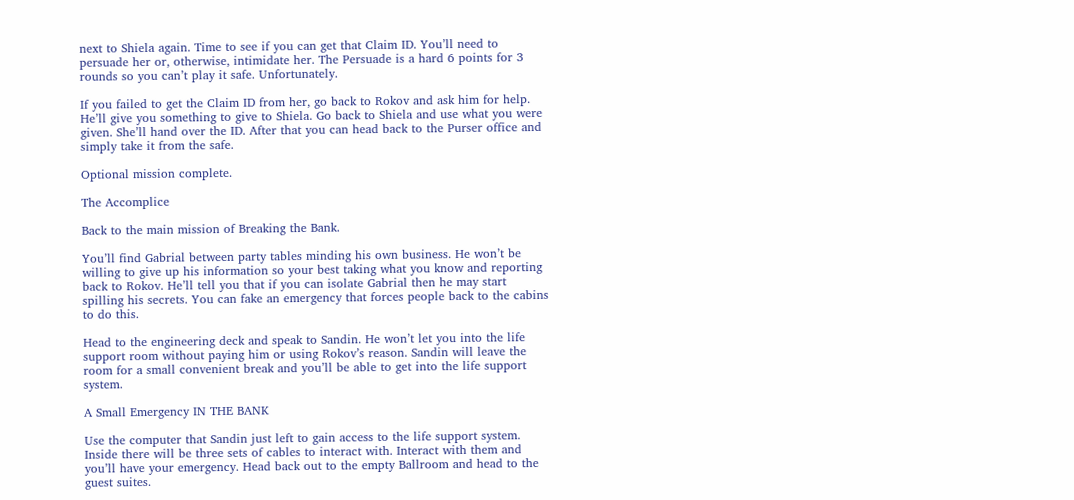next to Shiela again. Time to see if you can get that Claim ID. You’ll need to persuade her or, otherwise, intimidate her. The Persuade is a hard 6 points for 3 rounds so you can’t play it safe. Unfortunately.

If you failed to get the Claim ID from her, go back to Rokov and ask him for help. He’ll give you something to give to Shiela. Go back to Shiela and use what you were given. She’ll hand over the ID. After that you can head back to the Purser office and simply take it from the safe.

Optional mission complete.

The Accomplice

Back to the main mission of Breaking the Bank.

You’ll find Gabrial between party tables minding his own business. He won’t be willing to give up his information so your best taking what you know and reporting back to Rokov. He’ll tell you that if you can isolate Gabrial then he may start spilling his secrets. You can fake an emergency that forces people back to the cabins to do this.

Head to the engineering deck and speak to Sandin. He won’t let you into the life support room without paying him or using Rokov’s reason. Sandin will leave the room for a small convenient break and you’ll be able to get into the life support system.

A Small Emergency IN THE BANK

Use the computer that Sandin just left to gain access to the life support system. Inside there will be three sets of cables to interact with. Interact with them and you’ll have your emergency. Head back out to the empty Ballroom and head to the guest suites.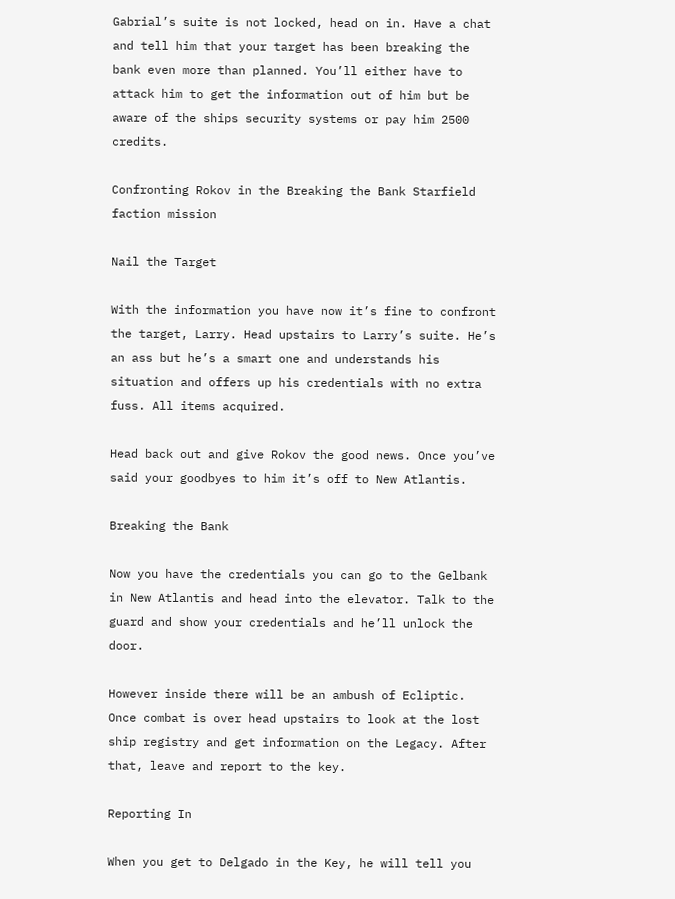Gabrial’s suite is not locked, head on in. Have a chat and tell him that your target has been breaking the bank even more than planned. You’ll either have to attack him to get the information out of him but be aware of the ships security systems or pay him 2500 credits.

Confronting Rokov in the Breaking the Bank Starfield faction mission

Nail the Target

With the information you have now it’s fine to confront the target, Larry. Head upstairs to Larry’s suite. He’s an ass but he’s a smart one and understands his situation and offers up his credentials with no extra fuss. All items acquired.

Head back out and give Rokov the good news. Once you’ve said your goodbyes to him it’s off to New Atlantis.

Breaking the Bank

Now you have the credentials you can go to the Gelbank in New Atlantis and head into the elevator. Talk to the guard and show your credentials and he’ll unlock the door.

However inside there will be an ambush of Ecliptic. Once combat is over head upstairs to look at the lost ship registry and get information on the Legacy. After that, leave and report to the key.

Reporting In

When you get to Delgado in the Key, he will tell you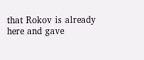that Rokov is already here and gave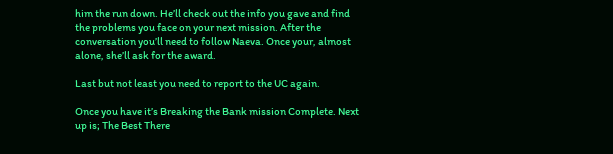him the run down. He’ll check out the info you gave and find the problems you face on your next mission. After the conversation you’ll need to follow Naeva. Once your, almost alone, she’ll ask for the award.

Last but not least you need to report to the UC again.

Once you have it’s Breaking the Bank mission Complete. Next up is; The Best There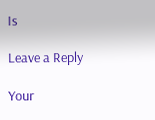Is

Leave a Reply

Your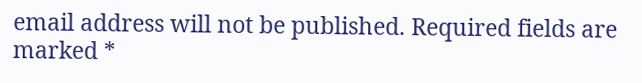email address will not be published. Required fields are marked *